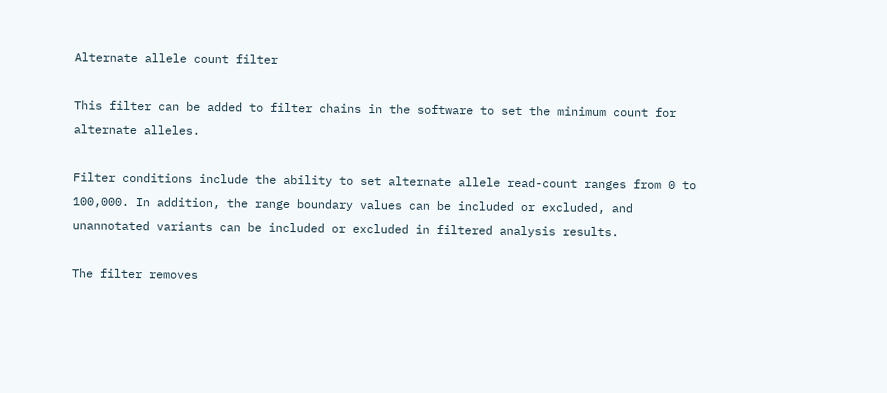Alternate allele count filter

This filter can be added to filter chains in the software to set the minimum count for alternate alleles.

Filter conditions include the ability to set alternate allele read-count ranges from 0 to 100,000. In addition, the range boundary values can be included or excluded, and unannotated variants can be included or excluded in filtered analysis results.

The filter removes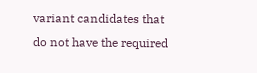variant candidates that do not have the required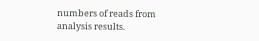numbers of reads from analysis results.